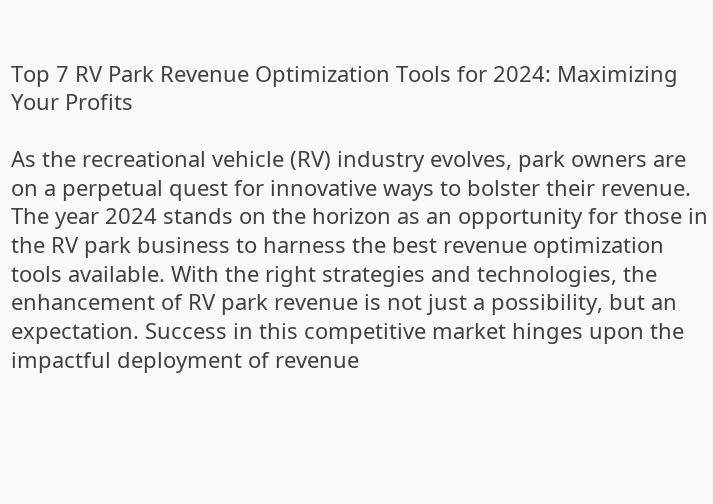Top 7 RV Park Revenue Optimization Tools for 2024: Maximizing Your Profits

As the recreational vehicle (RV) industry evolves, park owners are on a perpetual quest for innovative ways to bolster their revenue. The year 2024 stands on the horizon as an opportunity for those in the RV park business to harness the best revenue optimization tools available. With the right strategies and technologies, the enhancement of RV park revenue is not just a possibility, but an expectation. Success in this competitive market hinges upon the impactful deployment of revenue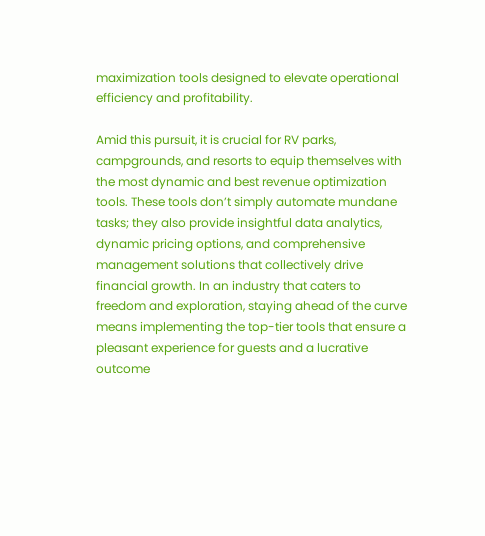maximization tools designed to elevate operational efficiency and profitability.

Amid this pursuit, it is crucial for RV parks, campgrounds, and resorts to equip themselves with the most dynamic and best revenue optimization tools. These tools don’t simply automate mundane tasks; they also provide insightful data analytics, dynamic pricing options, and comprehensive management solutions that collectively drive financial growth. In an industry that caters to freedom and exploration, staying ahead of the curve means implementing the top-tier tools that ensure a pleasant experience for guests and a lucrative outcome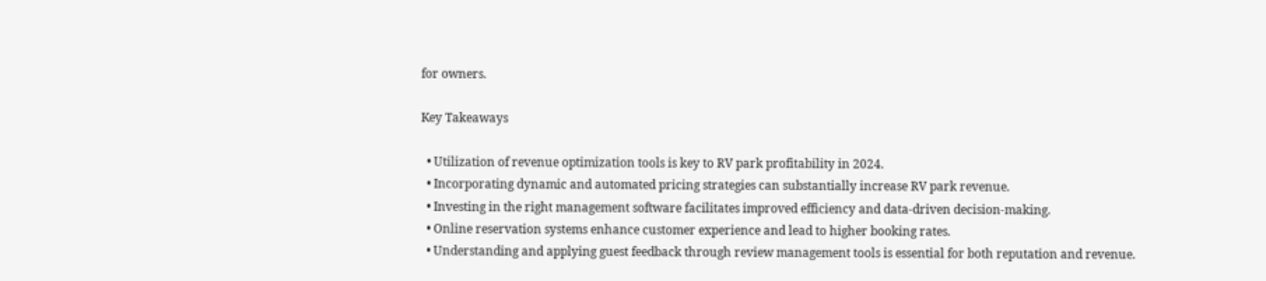for owners.

Key Takeaways

  • Utilization of revenue optimization tools is key to RV park profitability in 2024.
  • Incorporating dynamic and automated pricing strategies can substantially increase RV park revenue.
  • Investing in the right management software facilitates improved efficiency and data-driven decision-making.
  • Online reservation systems enhance customer experience and lead to higher booking rates.
  • Understanding and applying guest feedback through review management tools is essential for both reputation and revenue.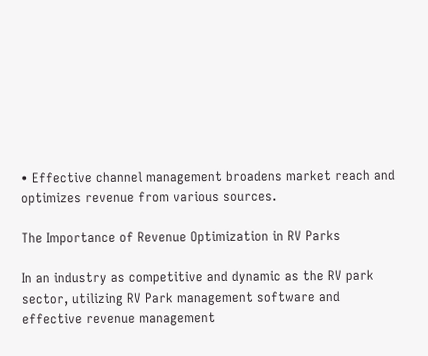• Effective channel management broadens market reach and optimizes revenue from various sources.

The Importance of Revenue Optimization in RV Parks

In an industry as competitive and dynamic as the RV park sector, utilizing RV Park management software and effective revenue management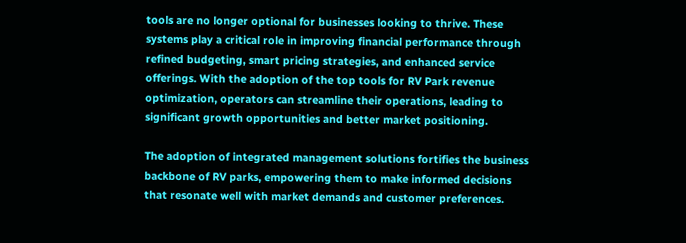tools are no longer optional for businesses looking to thrive. These systems play a critical role in improving financial performance through refined budgeting, smart pricing strategies, and enhanced service offerings. With the adoption of the top tools for RV Park revenue optimization, operators can streamline their operations, leading to significant growth opportunities and better market positioning.

The adoption of integrated management solutions fortifies the business backbone of RV parks, empowering them to make informed decisions that resonate well with market demands and customer preferences.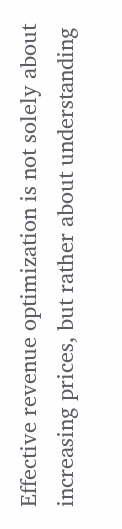Effective revenue optimization is not solely about increasing prices, but rather about understanding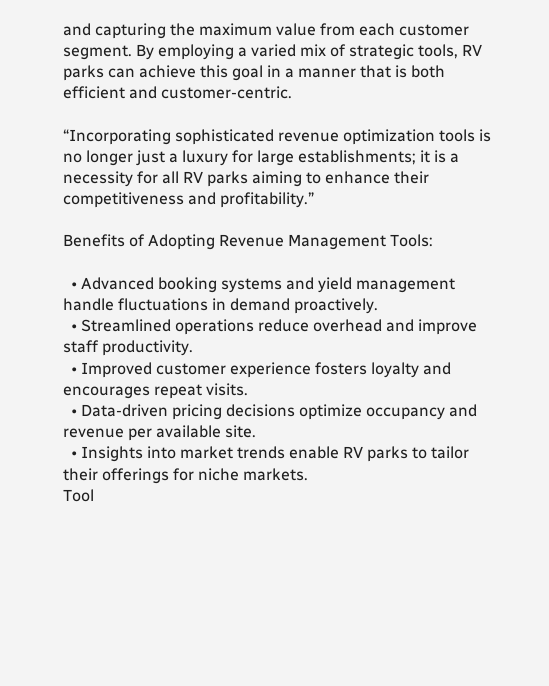and capturing the maximum value from each customer segment. By employing a varied mix of strategic tools, RV parks can achieve this goal in a manner that is both efficient and customer-centric.

“Incorporating sophisticated revenue optimization tools is no longer just a luxury for large establishments; it is a necessity for all RV parks aiming to enhance their competitiveness and profitability.”

Benefits of Adopting Revenue Management Tools:

  • Advanced booking systems and yield management handle fluctuations in demand proactively.
  • Streamlined operations reduce overhead and improve staff productivity.
  • Improved customer experience fosters loyalty and encourages repeat visits.
  • Data-driven pricing decisions optimize occupancy and revenue per available site.
  • Insights into market trends enable RV parks to tailor their offerings for niche markets.
Tool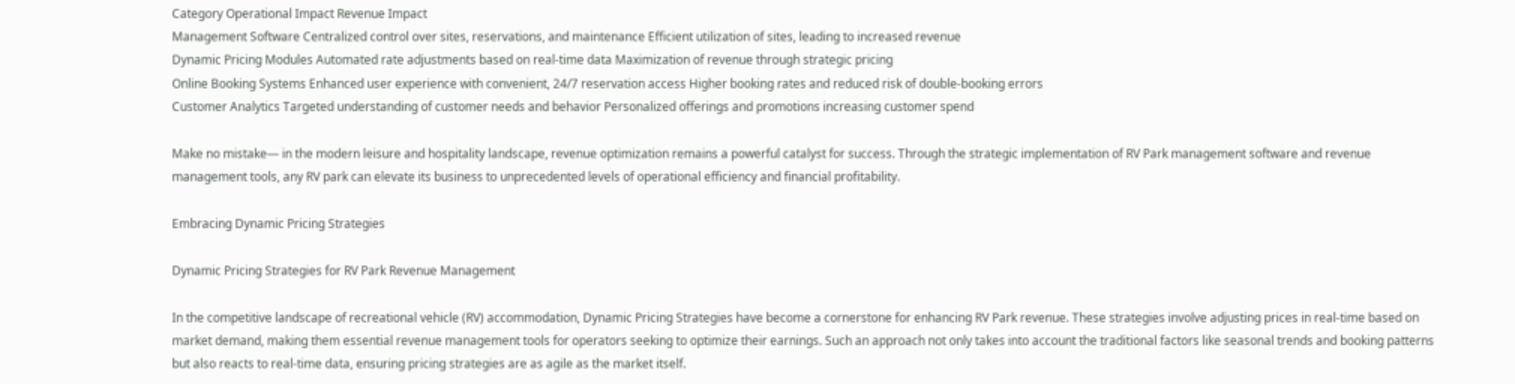Category Operational Impact Revenue Impact
Management Software Centralized control over sites, reservations, and maintenance Efficient utilization of sites, leading to increased revenue
Dynamic Pricing Modules Automated rate adjustments based on real-time data Maximization of revenue through strategic pricing
Online Booking Systems Enhanced user experience with convenient, 24/7 reservation access Higher booking rates and reduced risk of double-booking errors
Customer Analytics Targeted understanding of customer needs and behavior Personalized offerings and promotions increasing customer spend

Make no mistake— in the modern leisure and hospitality landscape, revenue optimization remains a powerful catalyst for success. Through the strategic implementation of RV Park management software and revenue management tools, any RV park can elevate its business to unprecedented levels of operational efficiency and financial profitability.

Embracing Dynamic Pricing Strategies

Dynamic Pricing Strategies for RV Park Revenue Management

In the competitive landscape of recreational vehicle (RV) accommodation, Dynamic Pricing Strategies have become a cornerstone for enhancing RV Park revenue. These strategies involve adjusting prices in real-time based on market demand, making them essential revenue management tools for operators seeking to optimize their earnings. Such an approach not only takes into account the traditional factors like seasonal trends and booking patterns but also reacts to real-time data, ensuring pricing strategies are as agile as the market itself.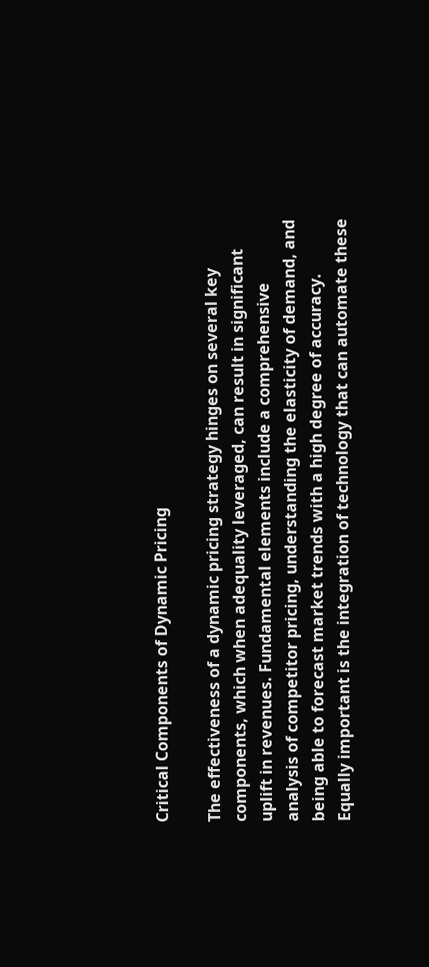Critical Components of Dynamic Pricing

The effectiveness of a dynamic pricing strategy hinges on several key components, which when adequality leveraged, can result in significant uplift in revenues. Fundamental elements include a comprehensive analysis of competitor pricing, understanding the elasticity of demand, and being able to forecast market trends with a high degree of accuracy. Equally important is the integration of technology that can automate these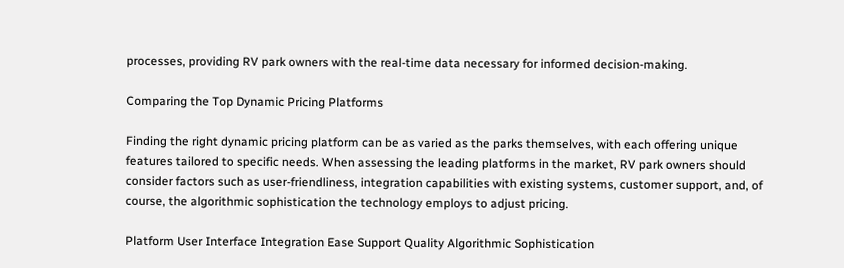processes, providing RV park owners with the real-time data necessary for informed decision-making.

Comparing the Top Dynamic Pricing Platforms

Finding the right dynamic pricing platform can be as varied as the parks themselves, with each offering unique features tailored to specific needs. When assessing the leading platforms in the market, RV park owners should consider factors such as user-friendliness, integration capabilities with existing systems, customer support, and, of course, the algorithmic sophistication the technology employs to adjust pricing.

Platform User Interface Integration Ease Support Quality Algorithmic Sophistication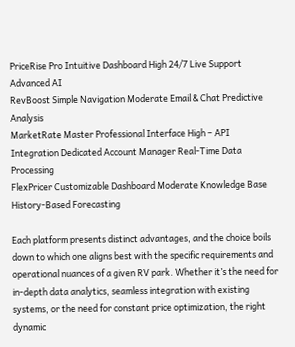PriceRise Pro Intuitive Dashboard High 24/7 Live Support Advanced AI
RevBoost Simple Navigation Moderate Email & Chat Predictive Analysis
MarketRate Master Professional Interface High – API Integration Dedicated Account Manager Real-Time Data Processing
FlexPricer Customizable Dashboard Moderate Knowledge Base History-Based Forecasting

Each platform presents distinct advantages, and the choice boils down to which one aligns best with the specific requirements and operational nuances of a given RV park. Whether it’s the need for in-depth data analytics, seamless integration with existing systems, or the need for constant price optimization, the right dynamic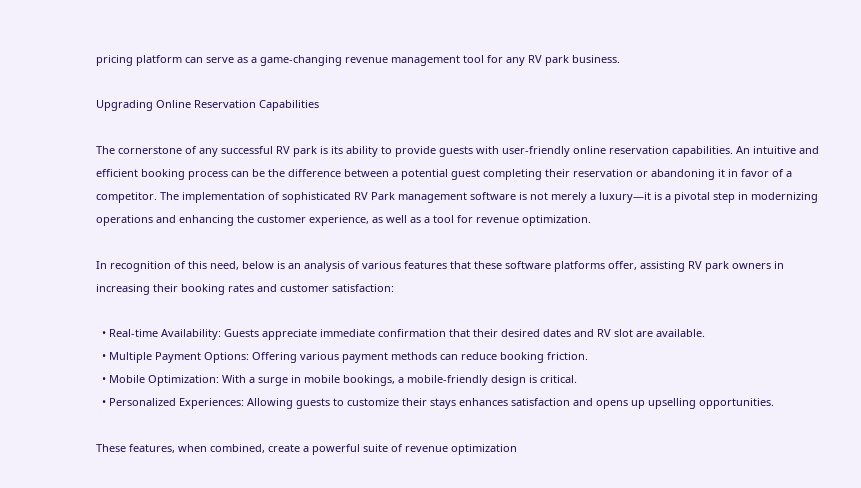pricing platform can serve as a game-changing revenue management tool for any RV park business.

Upgrading Online Reservation Capabilities

The cornerstone of any successful RV park is its ability to provide guests with user-friendly online reservation capabilities. An intuitive and efficient booking process can be the difference between a potential guest completing their reservation or abandoning it in favor of a competitor. The implementation of sophisticated RV Park management software is not merely a luxury—it is a pivotal step in modernizing operations and enhancing the customer experience, as well as a tool for revenue optimization.

In recognition of this need, below is an analysis of various features that these software platforms offer, assisting RV park owners in increasing their booking rates and customer satisfaction:

  • Real-time Availability: Guests appreciate immediate confirmation that their desired dates and RV slot are available.
  • Multiple Payment Options: Offering various payment methods can reduce booking friction.
  • Mobile Optimization: With a surge in mobile bookings, a mobile-friendly design is critical.
  • Personalized Experiences: Allowing guests to customize their stays enhances satisfaction and opens up upselling opportunities.

These features, when combined, create a powerful suite of revenue optimization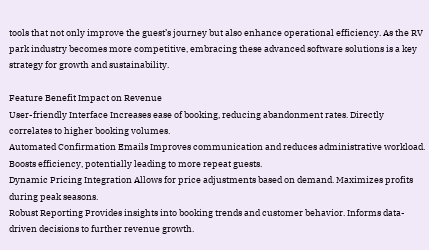tools that not only improve the guest’s journey but also enhance operational efficiency. As the RV park industry becomes more competitive, embracing these advanced software solutions is a key strategy for growth and sustainability.

Feature Benefit Impact on Revenue
User-friendly Interface Increases ease of booking, reducing abandonment rates. Directly correlates to higher booking volumes.
Automated Confirmation Emails Improves communication and reduces administrative workload. Boosts efficiency, potentially leading to more repeat guests.
Dynamic Pricing Integration Allows for price adjustments based on demand. Maximizes profits during peak seasons.
Robust Reporting Provides insights into booking trends and customer behavior. Informs data-driven decisions to further revenue growth.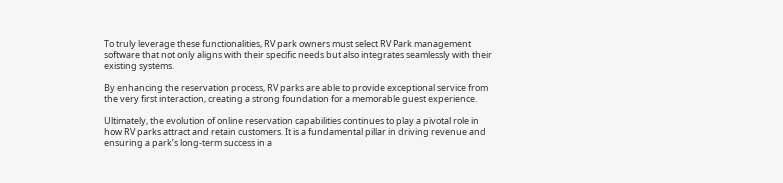To truly leverage these functionalities, RV park owners must select RV Park management software that not only aligns with their specific needs but also integrates seamlessly with their existing systems.

By enhancing the reservation process, RV parks are able to provide exceptional service from the very first interaction, creating a strong foundation for a memorable guest experience.

Ultimately, the evolution of online reservation capabilities continues to play a pivotal role in how RV parks attract and retain customers. It is a fundamental pillar in driving revenue and ensuring a park’s long-term success in a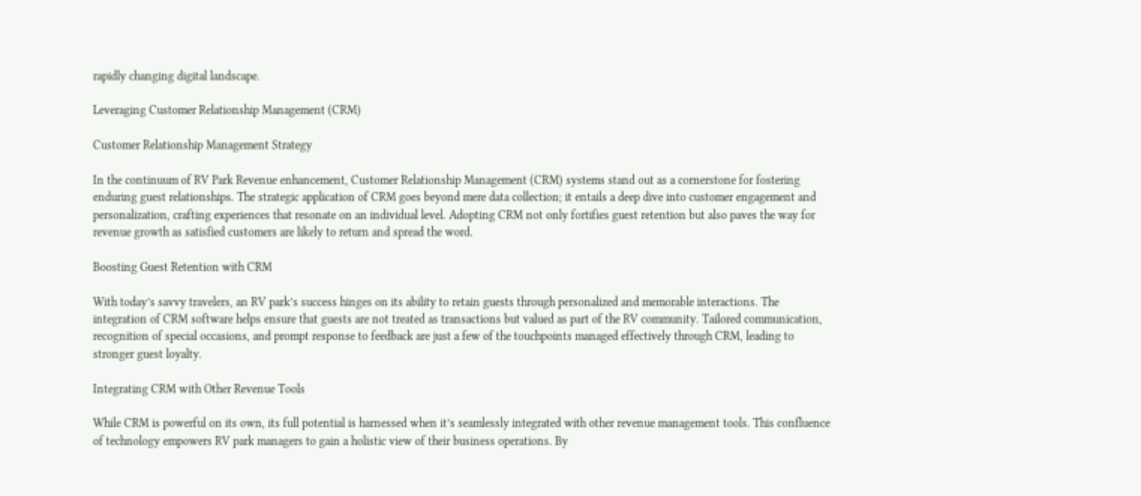rapidly changing digital landscape.

Leveraging Customer Relationship Management (CRM)

Customer Relationship Management Strategy

In the continuum of RV Park Revenue enhancement, Customer Relationship Management (CRM) systems stand out as a cornerstone for fostering enduring guest relationships. The strategic application of CRM goes beyond mere data collection; it entails a deep dive into customer engagement and personalization, crafting experiences that resonate on an individual level. Adopting CRM not only fortifies guest retention but also paves the way for revenue growth as satisfied customers are likely to return and spread the word.

Boosting Guest Retention with CRM

With today’s savvy travelers, an RV park’s success hinges on its ability to retain guests through personalized and memorable interactions. The integration of CRM software helps ensure that guests are not treated as transactions but valued as part of the RV community. Tailored communication, recognition of special occasions, and prompt response to feedback are just a few of the touchpoints managed effectively through CRM, leading to stronger guest loyalty.

Integrating CRM with Other Revenue Tools

While CRM is powerful on its own, its full potential is harnessed when it’s seamlessly integrated with other revenue management tools. This confluence of technology empowers RV park managers to gain a holistic view of their business operations. By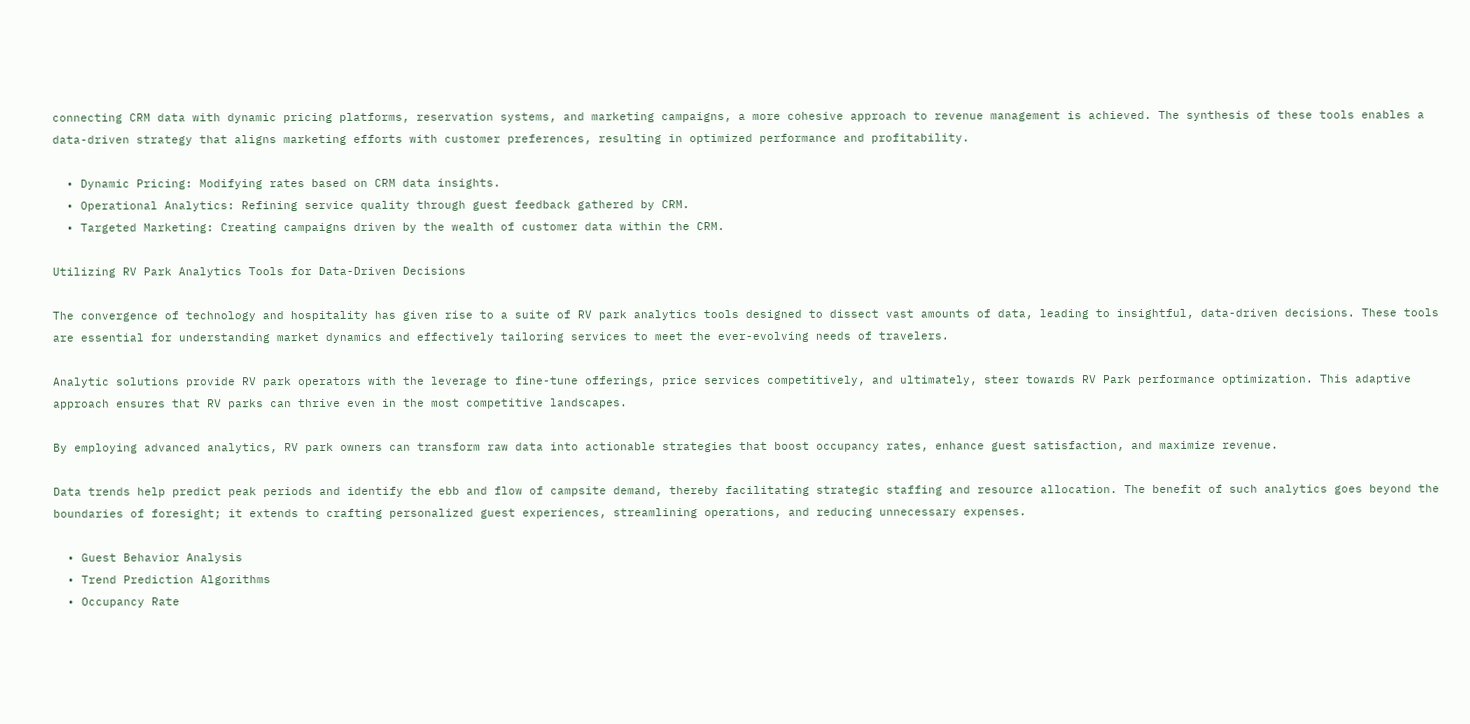connecting CRM data with dynamic pricing platforms, reservation systems, and marketing campaigns, a more cohesive approach to revenue management is achieved. The synthesis of these tools enables a data-driven strategy that aligns marketing efforts with customer preferences, resulting in optimized performance and profitability.

  • Dynamic Pricing: Modifying rates based on CRM data insights.
  • Operational Analytics: Refining service quality through guest feedback gathered by CRM.
  • Targeted Marketing: Creating campaigns driven by the wealth of customer data within the CRM.

Utilizing RV Park Analytics Tools for Data-Driven Decisions

The convergence of technology and hospitality has given rise to a suite of RV park analytics tools designed to dissect vast amounts of data, leading to insightful, data-driven decisions. These tools are essential for understanding market dynamics and effectively tailoring services to meet the ever-evolving needs of travelers.

Analytic solutions provide RV park operators with the leverage to fine-tune offerings, price services competitively, and ultimately, steer towards RV Park performance optimization. This adaptive approach ensures that RV parks can thrive even in the most competitive landscapes.

By employing advanced analytics, RV park owners can transform raw data into actionable strategies that boost occupancy rates, enhance guest satisfaction, and maximize revenue.

Data trends help predict peak periods and identify the ebb and flow of campsite demand, thereby facilitating strategic staffing and resource allocation. The benefit of such analytics goes beyond the boundaries of foresight; it extends to crafting personalized guest experiences, streamlining operations, and reducing unnecessary expenses.

  • Guest Behavior Analysis
  • Trend Prediction Algorithms
  • Occupancy Rate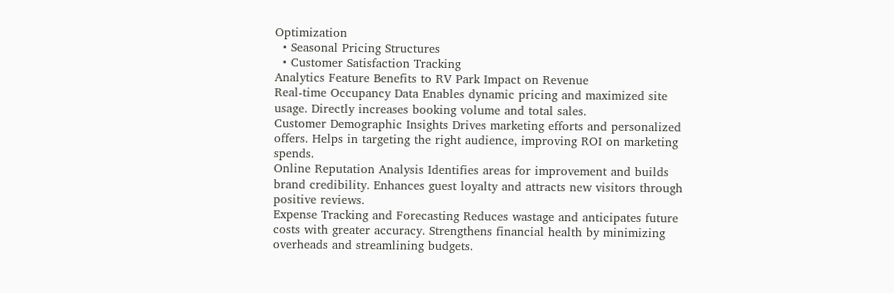Optimization
  • Seasonal Pricing Structures
  • Customer Satisfaction Tracking
Analytics Feature Benefits to RV Park Impact on Revenue
Real-time Occupancy Data Enables dynamic pricing and maximized site usage. Directly increases booking volume and total sales.
Customer Demographic Insights Drives marketing efforts and personalized offers. Helps in targeting the right audience, improving ROI on marketing spends.
Online Reputation Analysis Identifies areas for improvement and builds brand credibility. Enhances guest loyalty and attracts new visitors through positive reviews.
Expense Tracking and Forecasting Reduces wastage and anticipates future costs with greater accuracy. Strengthens financial health by minimizing overheads and streamlining budgets.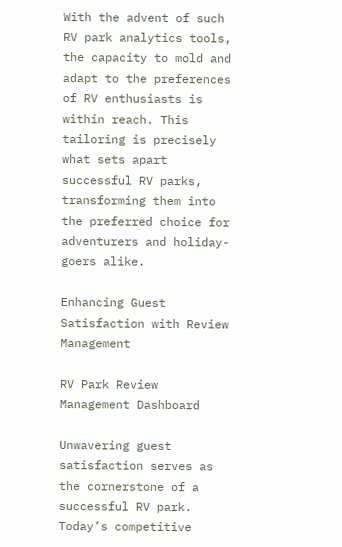With the advent of such RV park analytics tools, the capacity to mold and adapt to the preferences of RV enthusiasts is within reach. This tailoring is precisely what sets apart successful RV parks, transforming them into the preferred choice for adventurers and holiday-goers alike.

Enhancing Guest Satisfaction with Review Management

RV Park Review Management Dashboard

Unwavering guest satisfaction serves as the cornerstone of a successful RV park. Today’s competitive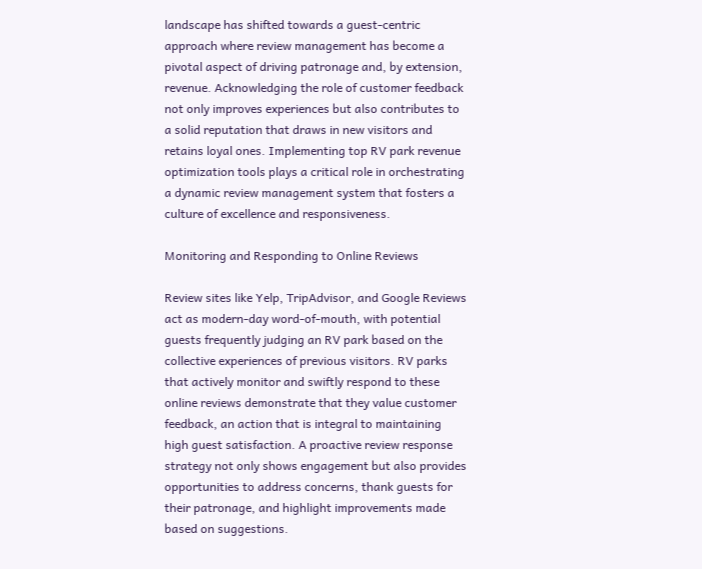landscape has shifted towards a guest-centric approach where review management has become a pivotal aspect of driving patronage and, by extension, revenue. Acknowledging the role of customer feedback not only improves experiences but also contributes to a solid reputation that draws in new visitors and retains loyal ones. Implementing top RV park revenue optimization tools plays a critical role in orchestrating a dynamic review management system that fosters a culture of excellence and responsiveness.

Monitoring and Responding to Online Reviews

Review sites like Yelp, TripAdvisor, and Google Reviews act as modern-day word-of-mouth, with potential guests frequently judging an RV park based on the collective experiences of previous visitors. RV parks that actively monitor and swiftly respond to these online reviews demonstrate that they value customer feedback, an action that is integral to maintaining high guest satisfaction. A proactive review response strategy not only shows engagement but also provides opportunities to address concerns, thank guests for their patronage, and highlight improvements made based on suggestions.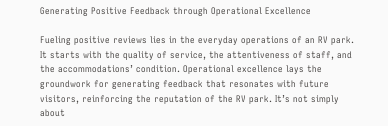Generating Positive Feedback through Operational Excellence

Fueling positive reviews lies in the everyday operations of an RV park. It starts with the quality of service, the attentiveness of staff, and the accommodations’ condition. Operational excellence lays the groundwork for generating feedback that resonates with future visitors, reinforcing the reputation of the RV park. It’s not simply about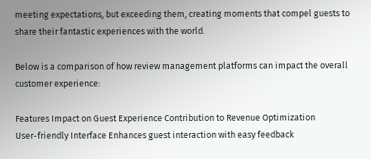meeting expectations, but exceeding them, creating moments that compel guests to share their fantastic experiences with the world.

Below is a comparison of how review management platforms can impact the overall customer experience:

Features Impact on Guest Experience Contribution to Revenue Optimization
User-friendly Interface Enhances guest interaction with easy feedback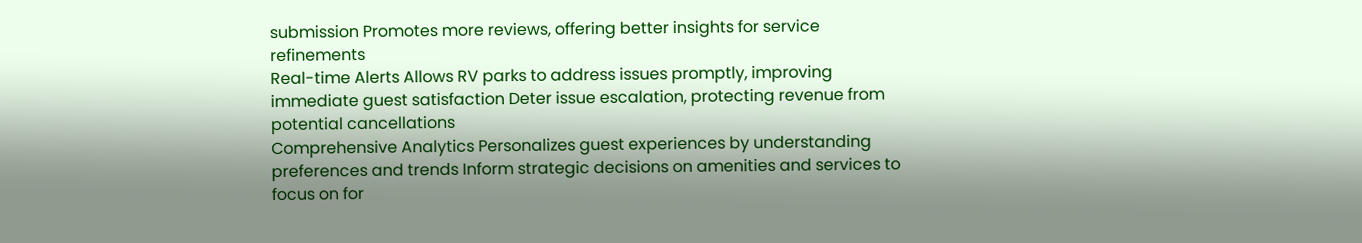submission Promotes more reviews, offering better insights for service refinements
Real-time Alerts Allows RV parks to address issues promptly, improving immediate guest satisfaction Deter issue escalation, protecting revenue from potential cancellations
Comprehensive Analytics Personalizes guest experiences by understanding preferences and trends Inform strategic decisions on amenities and services to focus on for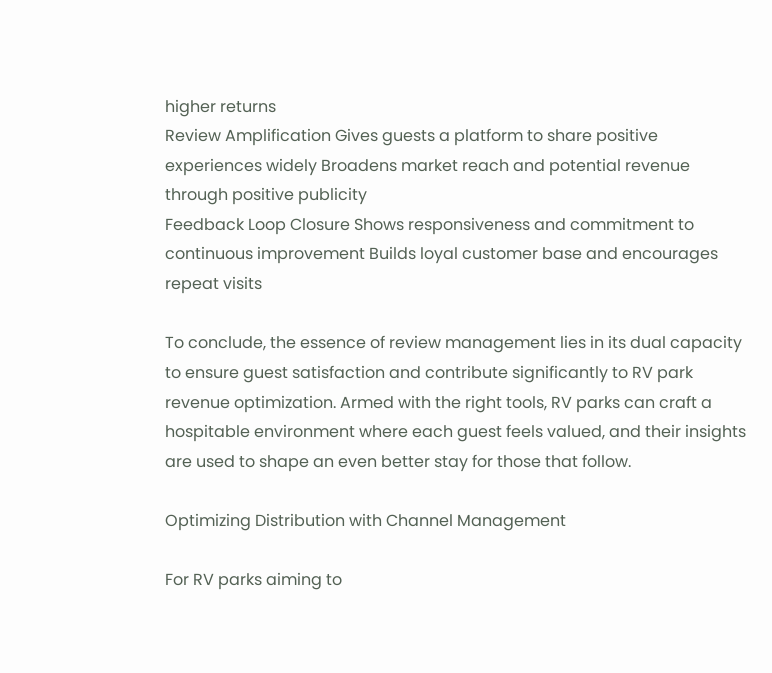higher returns
Review Amplification Gives guests a platform to share positive experiences widely Broadens market reach and potential revenue through positive publicity
Feedback Loop Closure Shows responsiveness and commitment to continuous improvement Builds loyal customer base and encourages repeat visits

To conclude, the essence of review management lies in its dual capacity to ensure guest satisfaction and contribute significantly to RV park revenue optimization. Armed with the right tools, RV parks can craft a hospitable environment where each guest feels valued, and their insights are used to shape an even better stay for those that follow.

Optimizing Distribution with Channel Management

For RV parks aiming to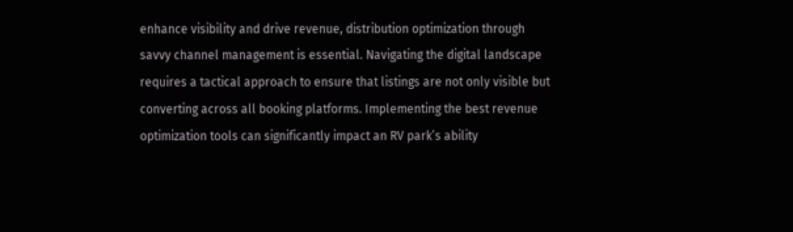enhance visibility and drive revenue, distribution optimization through savvy channel management is essential. Navigating the digital landscape requires a tactical approach to ensure that listings are not only visible but converting across all booking platforms. Implementing the best revenue optimization tools can significantly impact an RV park’s ability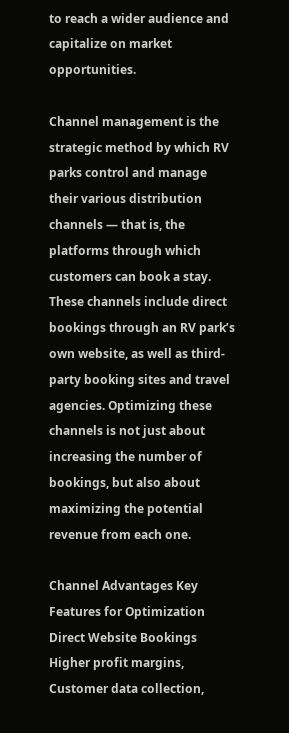to reach a wider audience and capitalize on market opportunities.

Channel management is the strategic method by which RV parks control and manage their various distribution channels — that is, the platforms through which customers can book a stay. These channels include direct bookings through an RV park’s own website, as well as third-party booking sites and travel agencies. Optimizing these channels is not just about increasing the number of bookings, but also about maximizing the potential revenue from each one.

Channel Advantages Key Features for Optimization
Direct Website Bookings Higher profit margins, Customer data collection,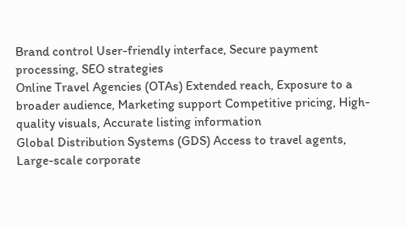Brand control User-friendly interface, Secure payment processing, SEO strategies
Online Travel Agencies (OTAs) Extended reach, Exposure to a broader audience, Marketing support Competitive pricing, High-quality visuals, Accurate listing information
Global Distribution Systems (GDS) Access to travel agents, Large-scale corporate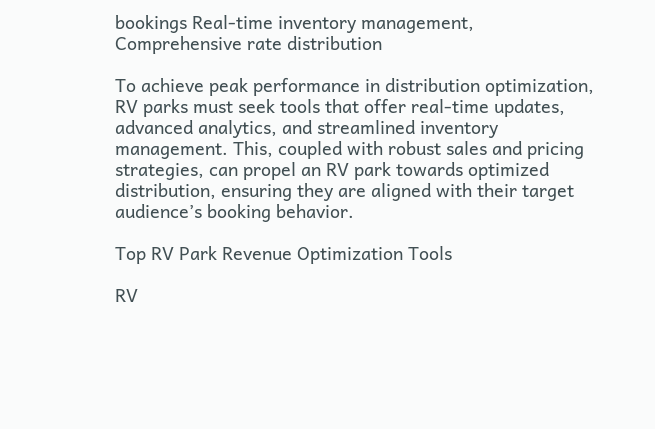bookings Real-time inventory management, Comprehensive rate distribution

To achieve peak performance in distribution optimization, RV parks must seek tools that offer real-time updates, advanced analytics, and streamlined inventory management. This, coupled with robust sales and pricing strategies, can propel an RV park towards optimized distribution, ensuring they are aligned with their target audience’s booking behavior.

Top RV Park Revenue Optimization Tools

RV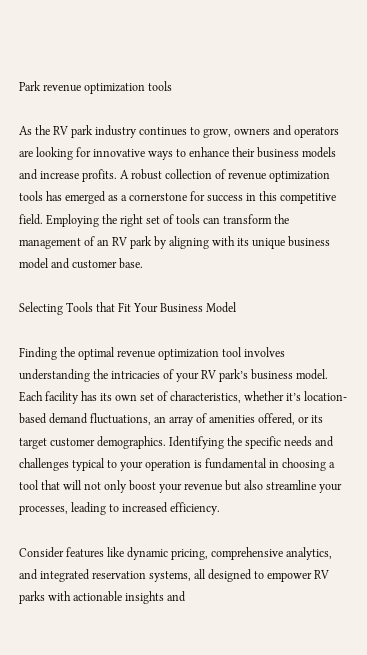Park revenue optimization tools

As the RV park industry continues to grow, owners and operators are looking for innovative ways to enhance their business models and increase profits. A robust collection of revenue optimization tools has emerged as a cornerstone for success in this competitive field. Employing the right set of tools can transform the management of an RV park by aligning with its unique business model and customer base.

Selecting Tools that Fit Your Business Model

Finding the optimal revenue optimization tool involves understanding the intricacies of your RV park’s business model. Each facility has its own set of characteristics, whether it’s location-based demand fluctuations, an array of amenities offered, or its target customer demographics. Identifying the specific needs and challenges typical to your operation is fundamental in choosing a tool that will not only boost your revenue but also streamline your processes, leading to increased efficiency.

Consider features like dynamic pricing, comprehensive analytics, and integrated reservation systems, all designed to empower RV parks with actionable insights and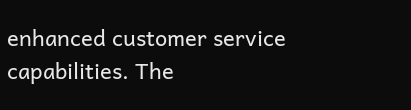enhanced customer service capabilities. The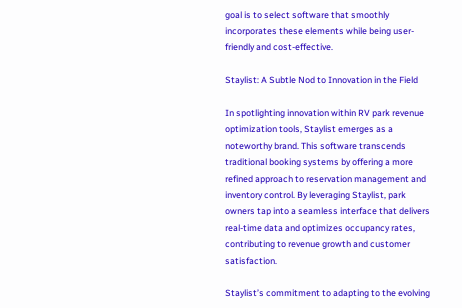goal is to select software that smoothly incorporates these elements while being user-friendly and cost-effective.

Staylist: A Subtle Nod to Innovation in the Field

In spotlighting innovation within RV park revenue optimization tools, Staylist emerges as a noteworthy brand. This software transcends traditional booking systems by offering a more refined approach to reservation management and inventory control. By leveraging Staylist, park owners tap into a seamless interface that delivers real-time data and optimizes occupancy rates, contributing to revenue growth and customer satisfaction.

Staylist’s commitment to adapting to the evolving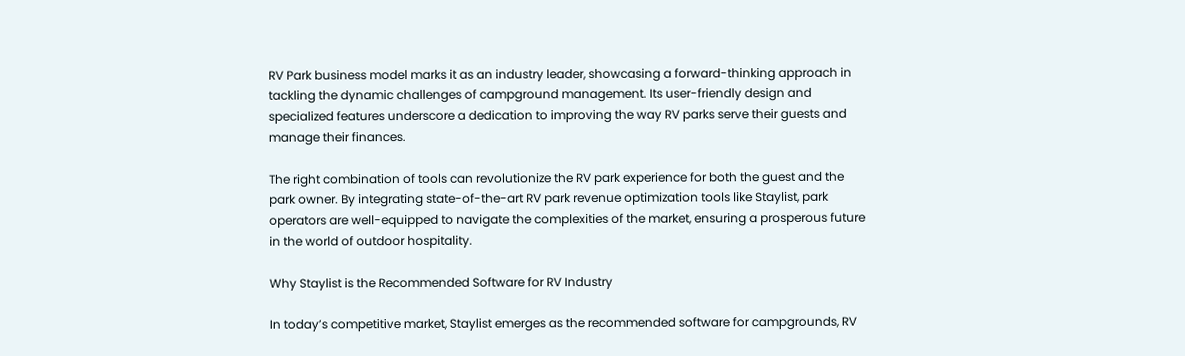RV Park business model marks it as an industry leader, showcasing a forward-thinking approach in tackling the dynamic challenges of campground management. Its user-friendly design and specialized features underscore a dedication to improving the way RV parks serve their guests and manage their finances.

The right combination of tools can revolutionize the RV park experience for both the guest and the park owner. By integrating state-of-the-art RV park revenue optimization tools like Staylist, park operators are well-equipped to navigate the complexities of the market, ensuring a prosperous future in the world of outdoor hospitality.

Why Staylist is the Recommended Software for RV Industry

In today’s competitive market, Staylist emerges as the recommended software for campgrounds, RV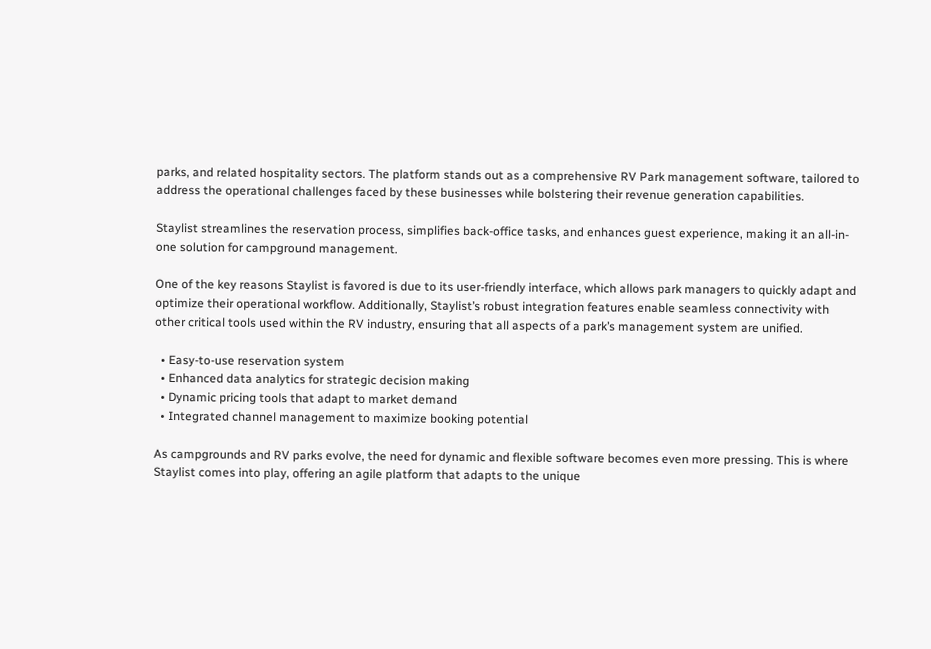parks, and related hospitality sectors. The platform stands out as a comprehensive RV Park management software, tailored to address the operational challenges faced by these businesses while bolstering their revenue generation capabilities.

Staylist streamlines the reservation process, simplifies back-office tasks, and enhances guest experience, making it an all-in-one solution for campground management.

One of the key reasons Staylist is favored is due to its user-friendly interface, which allows park managers to quickly adapt and optimize their operational workflow. Additionally, Staylist’s robust integration features enable seamless connectivity with other critical tools used within the RV industry, ensuring that all aspects of a park’s management system are unified.

  • Easy-to-use reservation system
  • Enhanced data analytics for strategic decision making
  • Dynamic pricing tools that adapt to market demand
  • Integrated channel management to maximize booking potential

As campgrounds and RV parks evolve, the need for dynamic and flexible software becomes even more pressing. This is where Staylist comes into play, offering an agile platform that adapts to the unique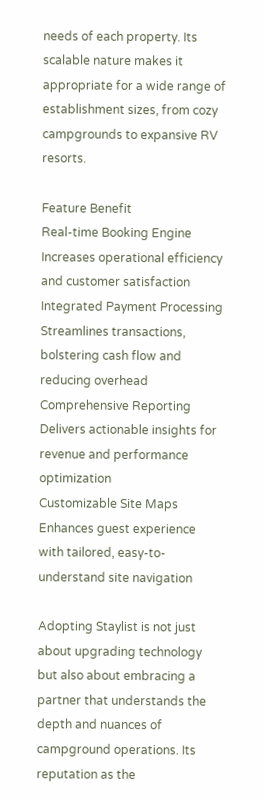needs of each property. Its scalable nature makes it appropriate for a wide range of establishment sizes, from cozy campgrounds to expansive RV resorts.

Feature Benefit
Real-time Booking Engine Increases operational efficiency and customer satisfaction
Integrated Payment Processing Streamlines transactions, bolstering cash flow and reducing overhead
Comprehensive Reporting Delivers actionable insights for revenue and performance optimization
Customizable Site Maps Enhances guest experience with tailored, easy-to-understand site navigation

Adopting Staylist is not just about upgrading technology but also about embracing a partner that understands the depth and nuances of campground operations. Its reputation as the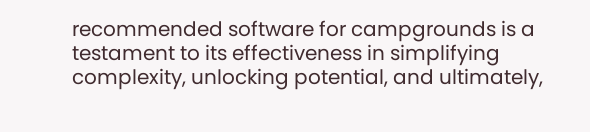recommended software for campgrounds is a testament to its effectiveness in simplifying complexity, unlocking potential, and ultimately,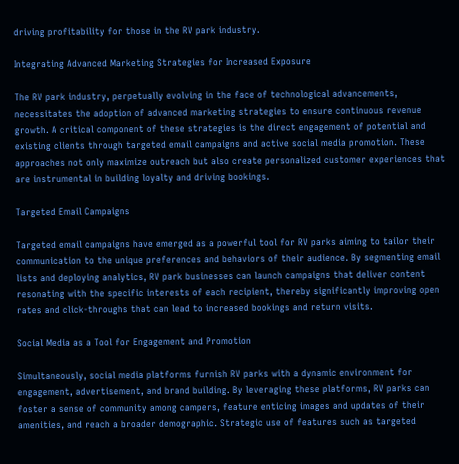driving profitability for those in the RV park industry.

Integrating Advanced Marketing Strategies for Increased Exposure

The RV park industry, perpetually evolving in the face of technological advancements, necessitates the adoption of advanced marketing strategies to ensure continuous revenue growth. A critical component of these strategies is the direct engagement of potential and existing clients through targeted email campaigns and active social media promotion. These approaches not only maximize outreach but also create personalized customer experiences that are instrumental in building loyalty and driving bookings.

Targeted Email Campaigns

Targeted email campaigns have emerged as a powerful tool for RV parks aiming to tailor their communication to the unique preferences and behaviors of their audience. By segmenting email lists and deploying analytics, RV park businesses can launch campaigns that deliver content resonating with the specific interests of each recipient, thereby significantly improving open rates and click-throughs that can lead to increased bookings and return visits.

Social Media as a Tool for Engagement and Promotion

Simultaneously, social media platforms furnish RV parks with a dynamic environment for engagement, advertisement, and brand building. By leveraging these platforms, RV parks can foster a sense of community among campers, feature enticing images and updates of their amenities, and reach a broader demographic. Strategic use of features such as targeted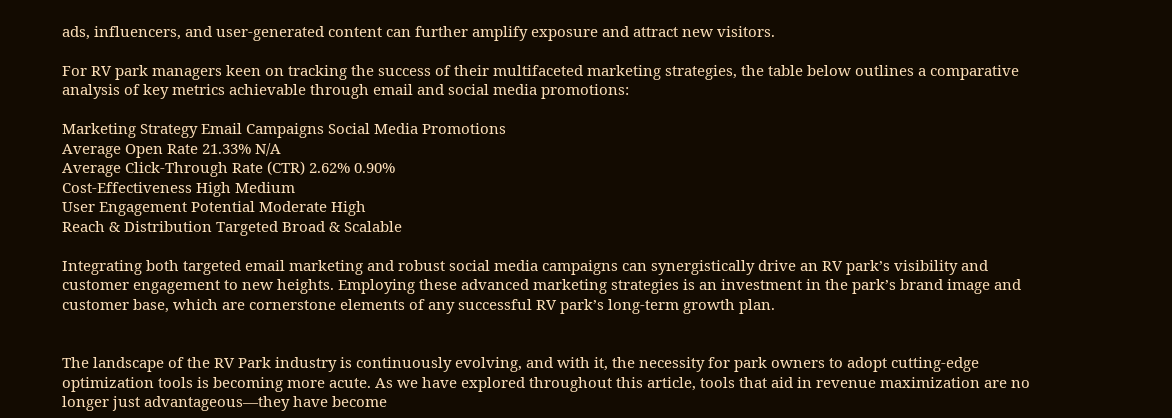ads, influencers, and user-generated content can further amplify exposure and attract new visitors.

For RV park managers keen on tracking the success of their multifaceted marketing strategies, the table below outlines a comparative analysis of key metrics achievable through email and social media promotions:

Marketing Strategy Email Campaigns Social Media Promotions
Average Open Rate 21.33% N/A
Average Click-Through Rate (CTR) 2.62% 0.90%
Cost-Effectiveness High Medium
User Engagement Potential Moderate High
Reach & Distribution Targeted Broad & Scalable

Integrating both targeted email marketing and robust social media campaigns can synergistically drive an RV park’s visibility and customer engagement to new heights. Employing these advanced marketing strategies is an investment in the park’s brand image and customer base, which are cornerstone elements of any successful RV park’s long-term growth plan.


The landscape of the RV Park industry is continuously evolving, and with it, the necessity for park owners to adopt cutting-edge optimization tools is becoming more acute. As we have explored throughout this article, tools that aid in revenue maximization are no longer just advantageous—they have become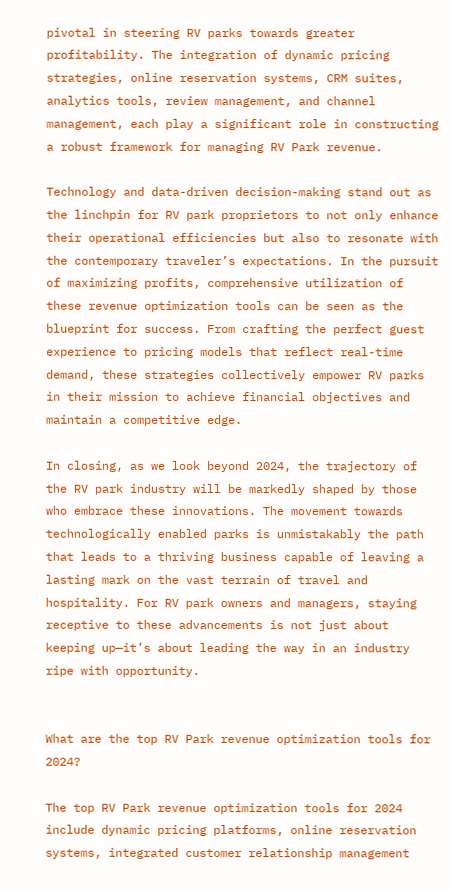pivotal in steering RV parks towards greater profitability. The integration of dynamic pricing strategies, online reservation systems, CRM suites, analytics tools, review management, and channel management, each play a significant role in constructing a robust framework for managing RV Park revenue.

Technology and data-driven decision-making stand out as the linchpin for RV park proprietors to not only enhance their operational efficiencies but also to resonate with the contemporary traveler’s expectations. In the pursuit of maximizing profits, comprehensive utilization of these revenue optimization tools can be seen as the blueprint for success. From crafting the perfect guest experience to pricing models that reflect real-time demand, these strategies collectively empower RV parks in their mission to achieve financial objectives and maintain a competitive edge.

In closing, as we look beyond 2024, the trajectory of the RV park industry will be markedly shaped by those who embrace these innovations. The movement towards technologically enabled parks is unmistakably the path that leads to a thriving business capable of leaving a lasting mark on the vast terrain of travel and hospitality. For RV park owners and managers, staying receptive to these advancements is not just about keeping up—it’s about leading the way in an industry ripe with opportunity.


What are the top RV Park revenue optimization tools for 2024?

The top RV Park revenue optimization tools for 2024 include dynamic pricing platforms, online reservation systems, integrated customer relationship management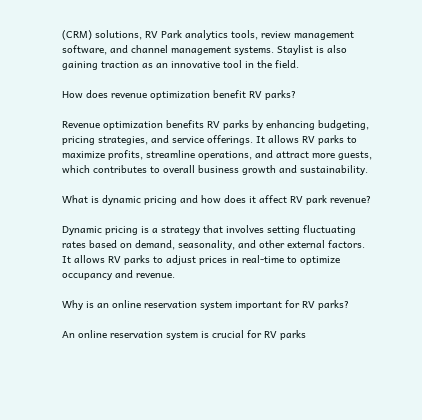(CRM) solutions, RV Park analytics tools, review management software, and channel management systems. Staylist is also gaining traction as an innovative tool in the field.

How does revenue optimization benefit RV parks?

Revenue optimization benefits RV parks by enhancing budgeting, pricing strategies, and service offerings. It allows RV parks to maximize profits, streamline operations, and attract more guests, which contributes to overall business growth and sustainability.

What is dynamic pricing and how does it affect RV park revenue?

Dynamic pricing is a strategy that involves setting fluctuating rates based on demand, seasonality, and other external factors. It allows RV parks to adjust prices in real-time to optimize occupancy and revenue.

Why is an online reservation system important for RV parks?

An online reservation system is crucial for RV parks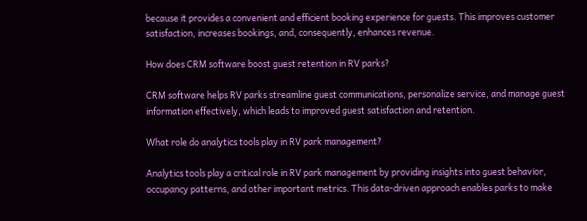because it provides a convenient and efficient booking experience for guests. This improves customer satisfaction, increases bookings, and, consequently, enhances revenue.

How does CRM software boost guest retention in RV parks?

CRM software helps RV parks streamline guest communications, personalize service, and manage guest information effectively, which leads to improved guest satisfaction and retention.

What role do analytics tools play in RV park management?

Analytics tools play a critical role in RV park management by providing insights into guest behavior, occupancy patterns, and other important metrics. This data-driven approach enables parks to make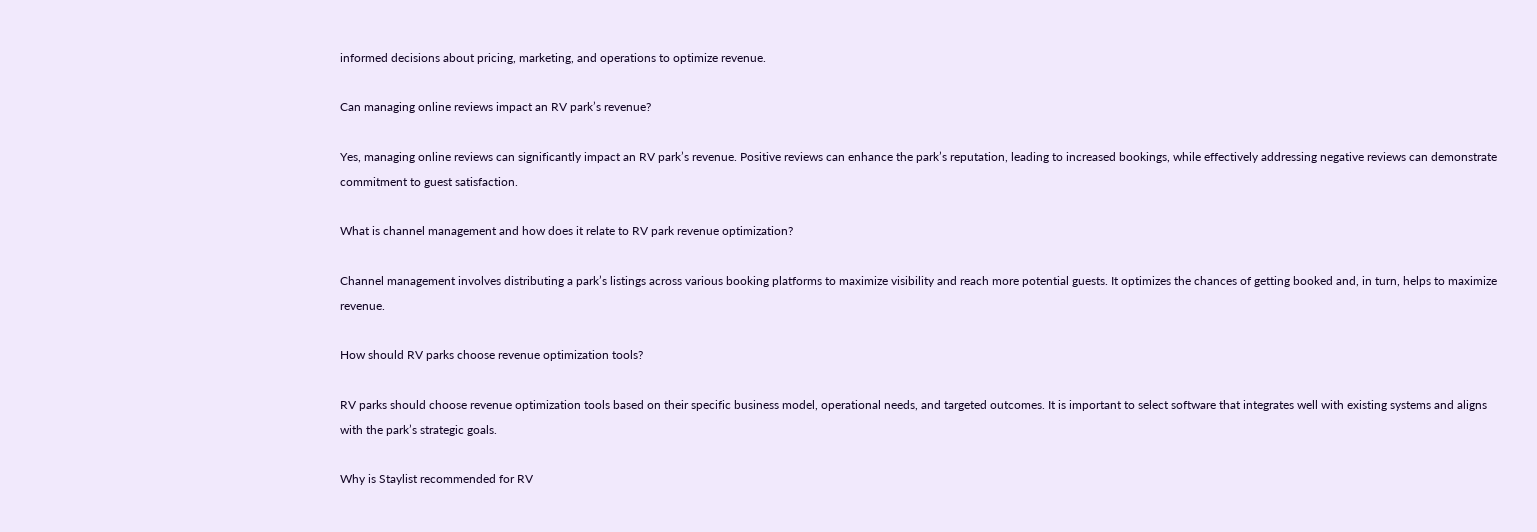informed decisions about pricing, marketing, and operations to optimize revenue.

Can managing online reviews impact an RV park’s revenue?

Yes, managing online reviews can significantly impact an RV park’s revenue. Positive reviews can enhance the park’s reputation, leading to increased bookings, while effectively addressing negative reviews can demonstrate commitment to guest satisfaction.

What is channel management and how does it relate to RV park revenue optimization?

Channel management involves distributing a park’s listings across various booking platforms to maximize visibility and reach more potential guests. It optimizes the chances of getting booked and, in turn, helps to maximize revenue.

How should RV parks choose revenue optimization tools?

RV parks should choose revenue optimization tools based on their specific business model, operational needs, and targeted outcomes. It is important to select software that integrates well with existing systems and aligns with the park’s strategic goals.

Why is Staylist recommended for RV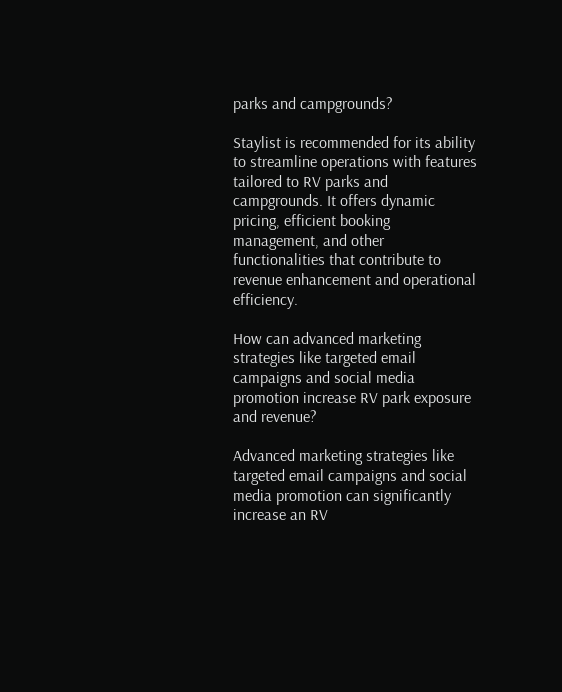parks and campgrounds?

Staylist is recommended for its ability to streamline operations with features tailored to RV parks and campgrounds. It offers dynamic pricing, efficient booking management, and other functionalities that contribute to revenue enhancement and operational efficiency.

How can advanced marketing strategies like targeted email campaigns and social media promotion increase RV park exposure and revenue?

Advanced marketing strategies like targeted email campaigns and social media promotion can significantly increase an RV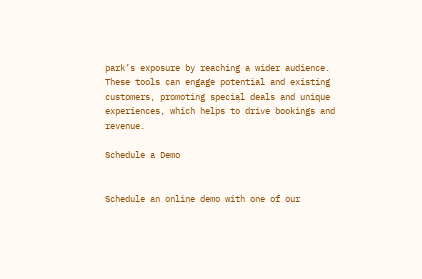park’s exposure by reaching a wider audience. These tools can engage potential and existing customers, promoting special deals and unique experiences, which helps to drive bookings and revenue.

Schedule a Demo


Schedule an online demo with one of our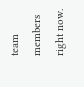team members right now.